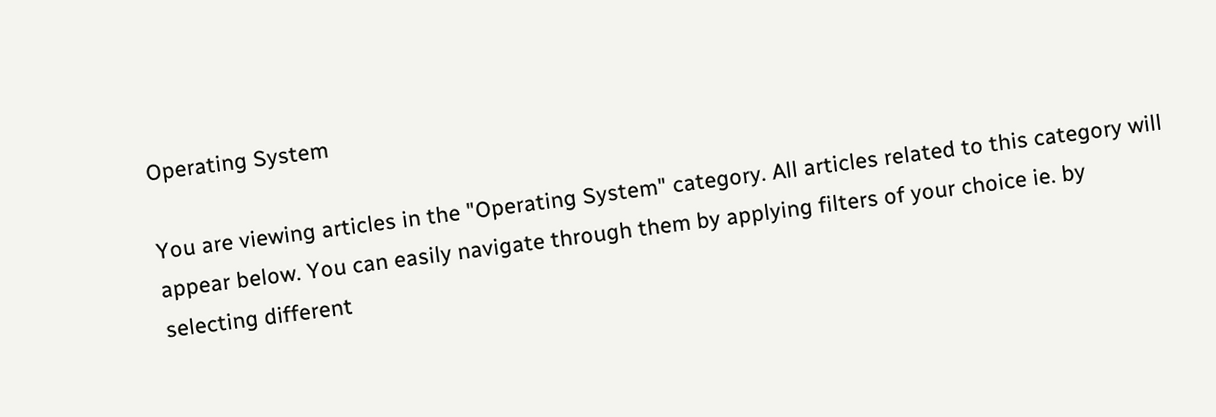Operating System

You are viewing articles in the "Operating System" category. All articles related to this category will appear below. You can easily navigate through them by applying filters of your choice ie. by selecting different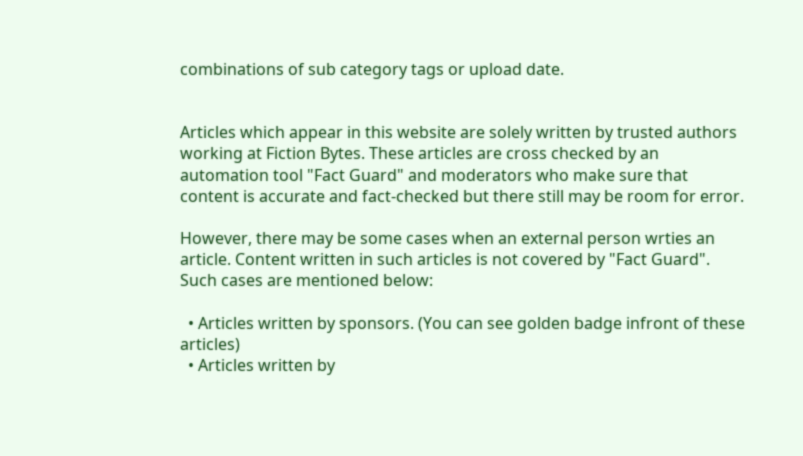combinations of sub category tags or upload date.


Articles which appear in this website are solely written by trusted authors working at Fiction Bytes. These articles are cross checked by an automation tool "Fact Guard" and moderators who make sure that content is accurate and fact-checked but there still may be room for error.

However, there may be some cases when an external person wrties an article. Content written in such articles is not covered by "Fact Guard". Such cases are mentioned below:

  • Articles written by sponsors. (You can see golden badge infront of these articles)
  • Articles written by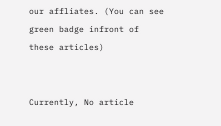our affliates. (You can see green badge infront of these articles)


Currently, No article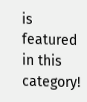is featured in this category!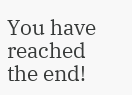You have reached the end!